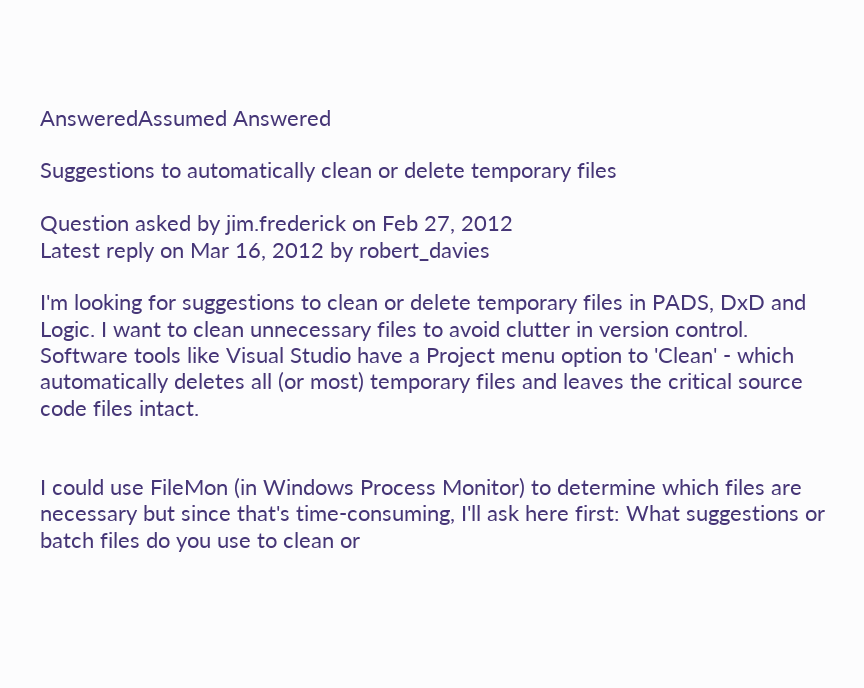AnsweredAssumed Answered

Suggestions to automatically clean or delete temporary files

Question asked by jim.frederick on Feb 27, 2012
Latest reply on Mar 16, 2012 by robert_davies

I'm looking for suggestions to clean or delete temporary files in PADS, DxD and Logic. I want to clean unnecessary files to avoid clutter in version control. Software tools like Visual Studio have a Project menu option to 'Clean' - which automatically deletes all (or most) temporary files and leaves the critical source code files intact.


I could use FileMon (in Windows Process Monitor) to determine which files are necessary but since that's time-consuming, I'll ask here first: What suggestions or batch files do you use to clean or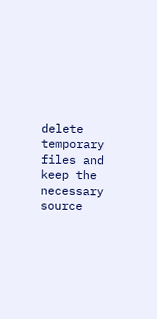delete temporary files and keep the necessary source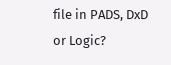file in PADS, DxD or Logic?